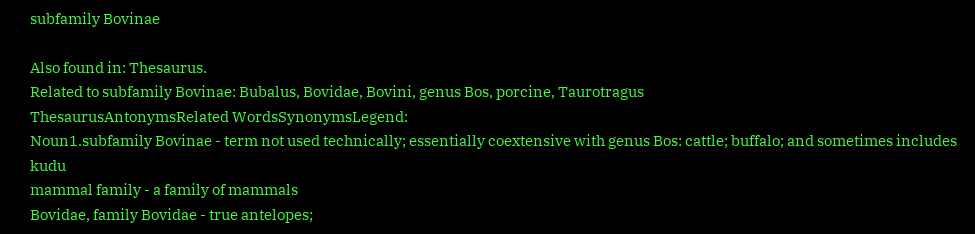subfamily Bovinae

Also found in: Thesaurus.
Related to subfamily Bovinae: Bubalus, Bovidae, Bovini, genus Bos, porcine, Taurotragus
ThesaurusAntonymsRelated WordsSynonymsLegend:
Noun1.subfamily Bovinae - term not used technically; essentially coextensive with genus Bos: cattle; buffalo; and sometimes includes kudu
mammal family - a family of mammals
Bovidae, family Bovidae - true antelopes;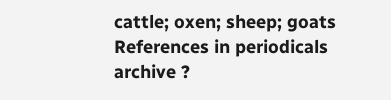cattle; oxen; sheep; goats
References in periodicals archive ?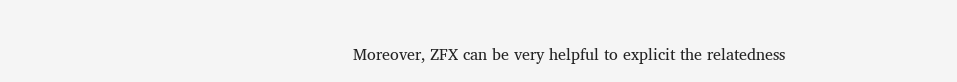Moreover, ZFX can be very helpful to explicit the relatedness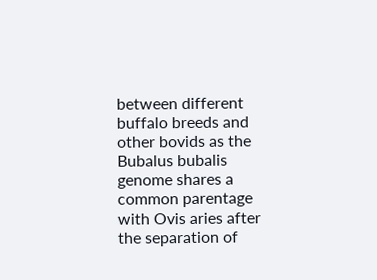between different buffalo breeds and other bovids as the Bubalus bubalis genome shares a common parentage with Ovis aries after the separation of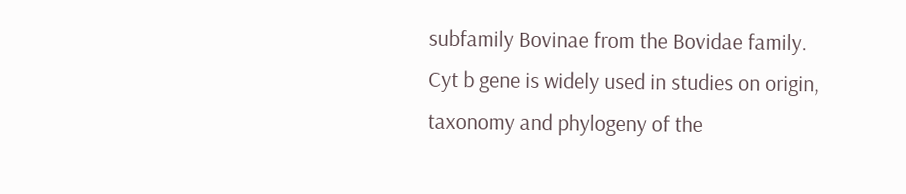subfamily Bovinae from the Bovidae family.
Cyt b gene is widely used in studies on origin, taxonomy and phylogeny of the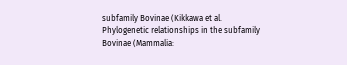subfamily Bovinae (Kikkawa et al.
Phylogenetic relationships in the subfamily Bovinae (Mammalia: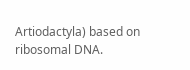Artiodactyla) based on ribosomal DNA.